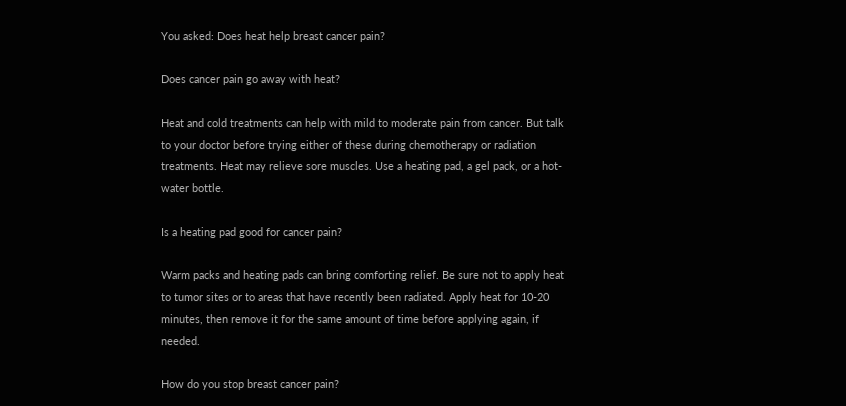You asked: Does heat help breast cancer pain?

Does cancer pain go away with heat?

Heat and cold treatments can help with mild to moderate pain from cancer. But talk to your doctor before trying either of these during chemotherapy or radiation treatments. Heat may relieve sore muscles. Use a heating pad, a gel pack, or a hot-water bottle.

Is a heating pad good for cancer pain?

Warm packs and heating pads can bring comforting relief. Be sure not to apply heat to tumor sites or to areas that have recently been radiated. Apply heat for 10-20 minutes, then remove it for the same amount of time before applying again, if needed.

How do you stop breast cancer pain?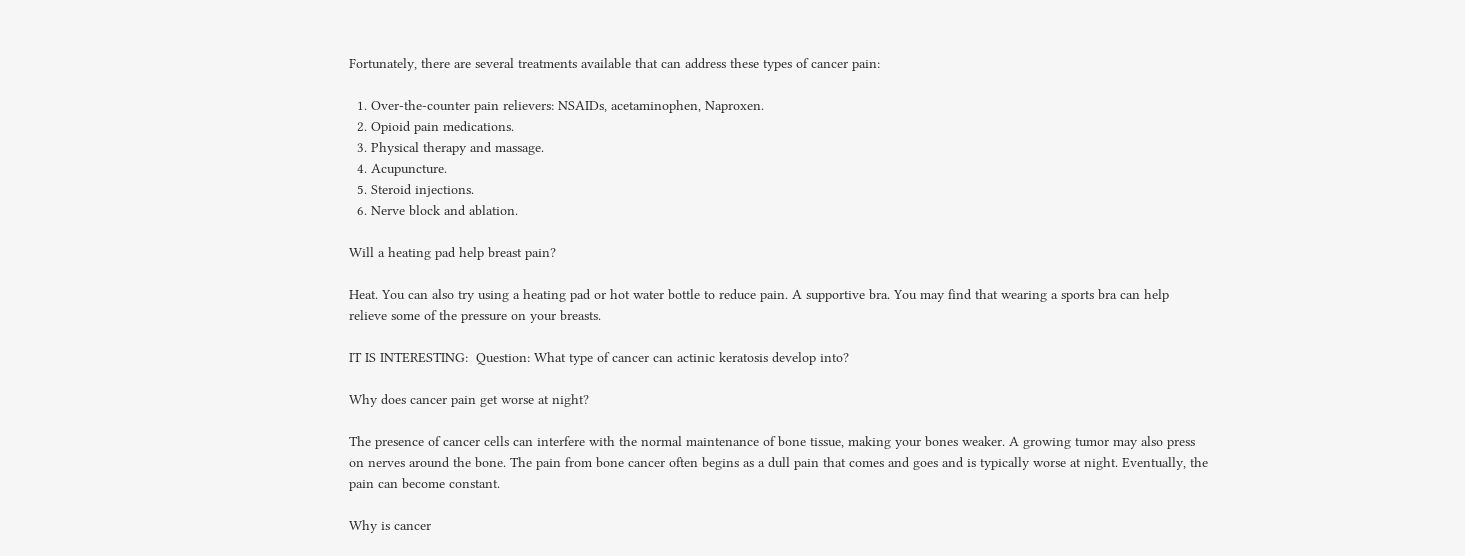Fortunately, there are several treatments available that can address these types of cancer pain:

  1. Over-the-counter pain relievers: NSAIDs, acetaminophen, Naproxen.
  2. Opioid pain medications.
  3. Physical therapy and massage.
  4. Acupuncture.
  5. Steroid injections.
  6. Nerve block and ablation.

Will a heating pad help breast pain?

Heat. You can also try using a heating pad or hot water bottle to reduce pain. A supportive bra. You may find that wearing a sports bra can help relieve some of the pressure on your breasts.

IT IS INTERESTING:  Question: What type of cancer can actinic keratosis develop into?

Why does cancer pain get worse at night?

The presence of cancer cells can interfere with the normal maintenance of bone tissue, making your bones weaker. A growing tumor may also press on nerves around the bone. The pain from bone cancer often begins as a dull pain that comes and goes and is typically worse at night. Eventually, the pain can become constant.

Why is cancer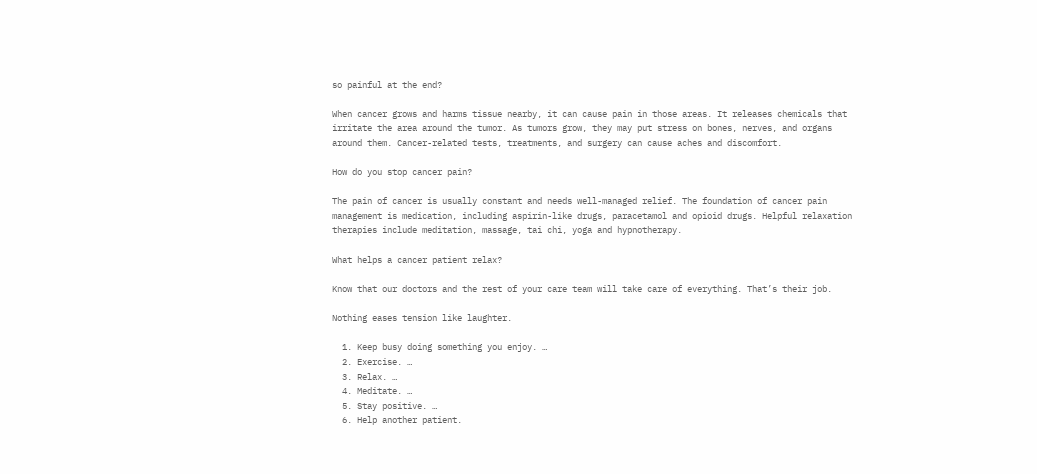so painful at the end?

When cancer grows and harms tissue nearby, it can cause pain in those areas. It releases chemicals that irritate the area around the tumor. As tumors grow, they may put stress on bones, nerves, and organs around them. Cancer-related tests, treatments, and surgery can cause aches and discomfort.

How do you stop cancer pain?

The pain of cancer is usually constant and needs well-managed relief. The foundation of cancer pain management is medication, including aspirin-like drugs, paracetamol and opioid drugs. Helpful relaxation therapies include meditation, massage, tai chi, yoga and hypnotherapy.

What helps a cancer patient relax?

Know that our doctors and the rest of your care team will take care of everything. That’s their job.

Nothing eases tension like laughter.

  1. Keep busy doing something you enjoy. …
  2. Exercise. …
  3. Relax. …
  4. Meditate. …
  5. Stay positive. …
  6. Help another patient.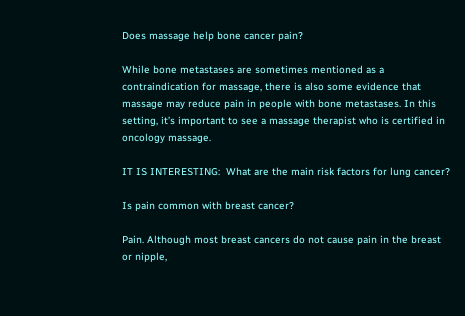Does massage help bone cancer pain?

While bone metastases are sometimes mentioned as a contraindication for massage, there is also some evidence that massage may reduce pain in people with bone metastases. In this setting, it’s important to see a massage therapist who is certified in oncology massage.

IT IS INTERESTING:  What are the main risk factors for lung cancer?

Is pain common with breast cancer?

Pain. Although most breast cancers do not cause pain in the breast or nipple,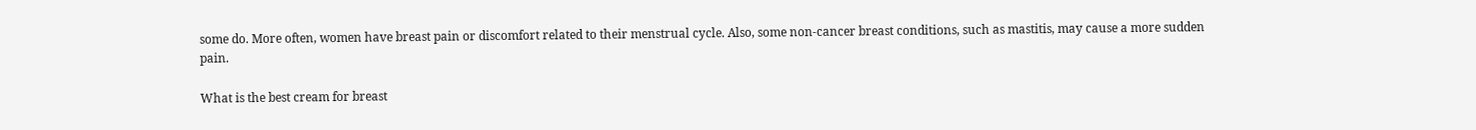some do. More often, women have breast pain or discomfort related to their menstrual cycle. Also, some non-cancer breast conditions, such as mastitis, may cause a more sudden pain.

What is the best cream for breast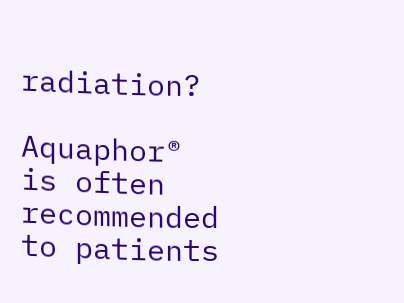radiation?

Aquaphor® is often recommended to patients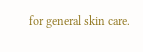for general skin care.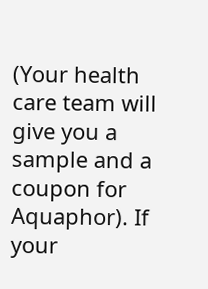(Your health care team will give you a sample and a coupon for Aquaphor). If your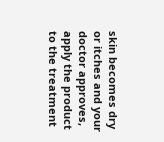skin becomes dry or itches and your doctor approves, apply the product to the treatment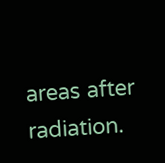areas after radiation.